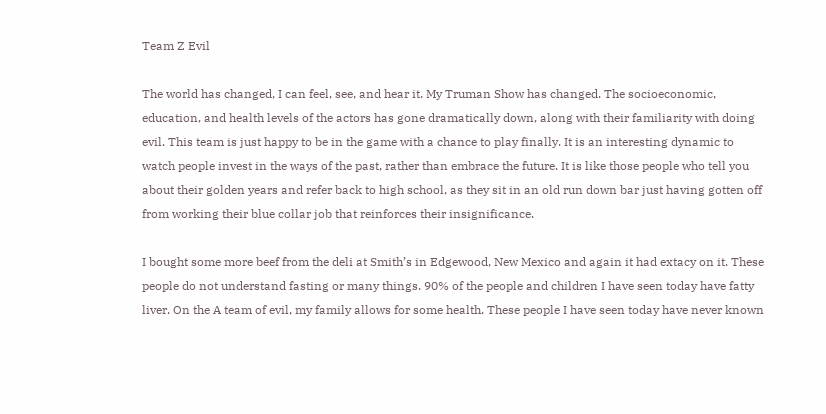Team Z Evil

The world has changed, I can feel, see, and hear it. My Truman Show has changed. The socioeconomic, education, and health levels of the actors has gone dramatically down, along with their familiarity with doing evil. This team is just happy to be in the game with a chance to play finally. It is an interesting dynamic to watch people invest in the ways of the past, rather than embrace the future. It is like those people who tell you about their golden years and refer back to high school, as they sit in an old run down bar just having gotten off from working their blue collar job that reinforces their insignificance.

I bought some more beef from the deli at Smith’s in Edgewood, New Mexico and again it had extacy on it. These people do not understand fasting or many things. 90% of the people and children I have seen today have fatty liver. On the A team of evil, my family allows for some health. These people I have seen today have never known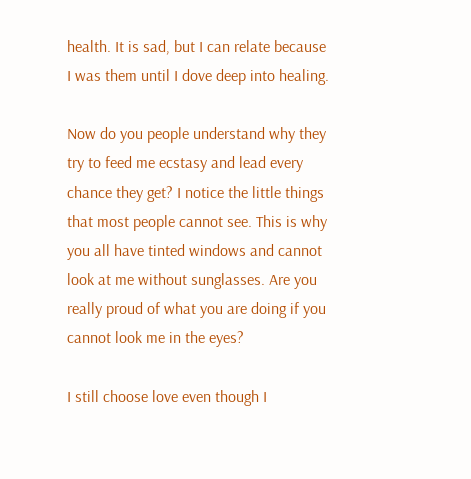health. It is sad, but I can relate because I was them until I dove deep into healing.

Now do you people understand why they try to feed me ecstasy and lead every chance they get? I notice the little things that most people cannot see. This is why you all have tinted windows and cannot look at me without sunglasses. Are you really proud of what you are doing if you cannot look me in the eyes?

I still choose love even though I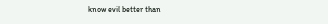know evil better than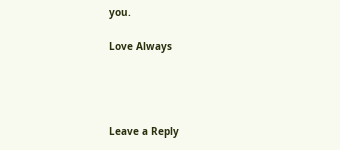you.

Love Always




Leave a Reply